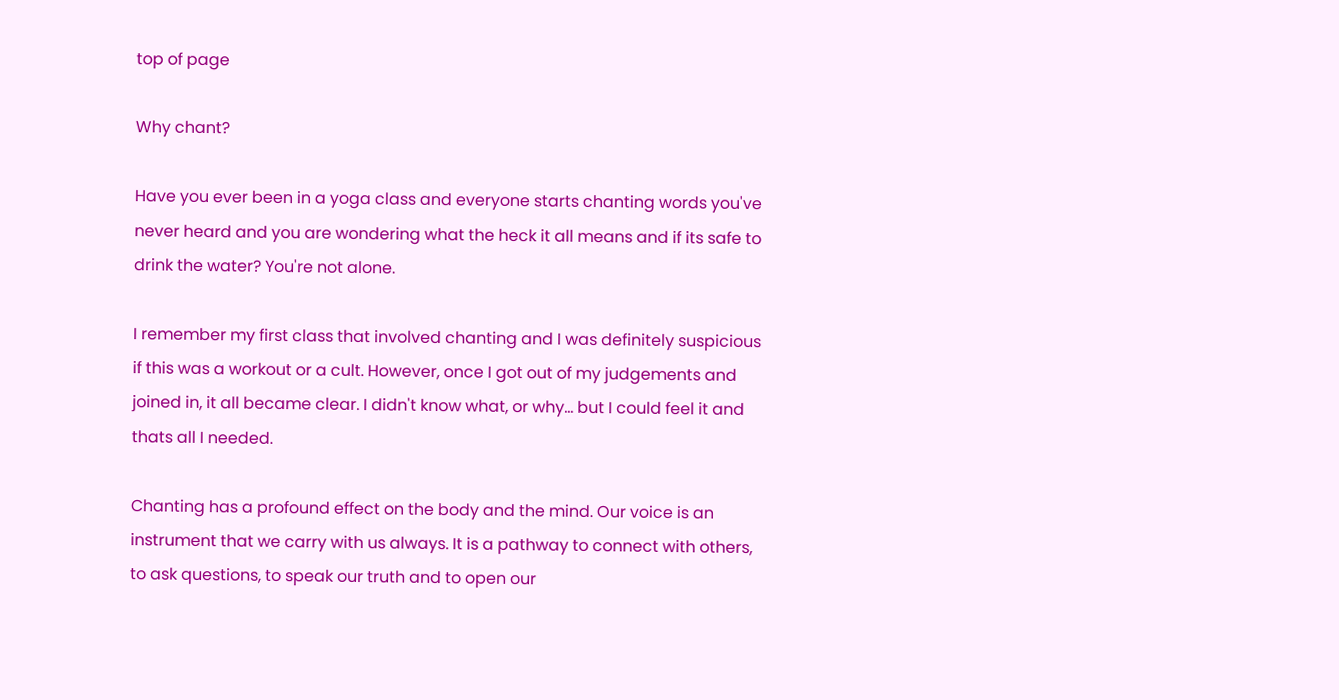top of page

Why chant?

Have you ever been in a yoga class and everyone starts chanting words you've never heard and you are wondering what the heck it all means and if its safe to drink the water? You're not alone.

I remember my first class that involved chanting and I was definitely suspicious if this was a workout or a cult. However, once I got out of my judgements and joined in, it all became clear. I didn't know what, or why... but I could feel it and thats all I needed.

Chanting has a profound effect on the body and the mind. Our voice is an instrument that we carry with us always. It is a pathway to connect with others, to ask questions, to speak our truth and to open our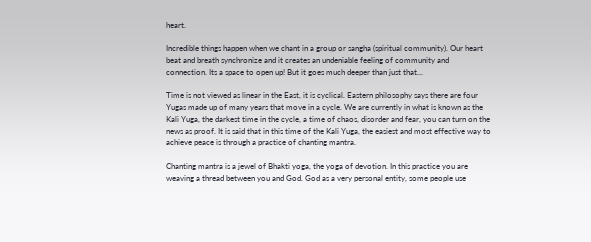heart.

Incredible things happen when we chant in a group or sangha (spiritual community). Our heart beat and breath synchronize and it creates an undeniable feeling of community and connection. Its a space to open up! But it goes much deeper than just that...

Time is not viewed as linear in the East, it is cyclical. Eastern philosophy says there are four Yugas made up of many years that move in a cycle. We are currently in what is known as the Kali Yuga, the darkest time in the cycle, a time of chaos, disorder and fear, you can turn on the news as proof. It is said that in this time of the Kali Yuga, the easiest and most effective way to achieve peace is through a practice of chanting mantra.

Chanting mantra is a jewel of Bhakti yoga, the yoga of devotion. In this practice you are weaving a thread between you and God. God as a very personal entity, some people use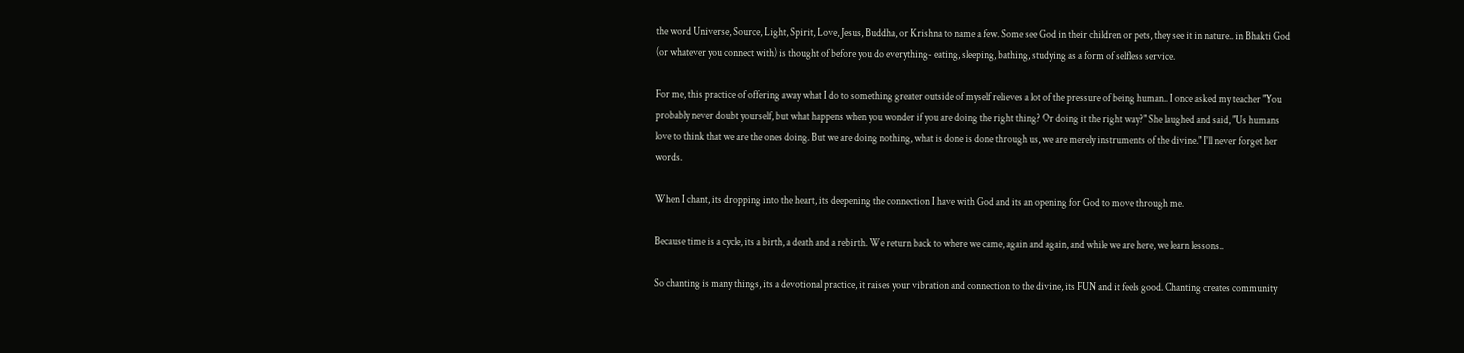the word Universe, Source, Light, Spirit, Love, Jesus, Buddha, or Krishna to name a few. Some see God in their children or pets, they see it in nature.. in Bhakti God (or whatever you connect with) is thought of before you do everything- eating, sleeping, bathing, studying as a form of selfless service.

For me, this practice of offering away what I do to something greater outside of myself relieves a lot of the pressure of being human.. I once asked my teacher "You probably never doubt yourself, but what happens when you wonder if you are doing the right thing? Or doing it the right way?" She laughed and said, "Us humans love to think that we are the ones doing. But we are doing nothing, what is done is done through us, we are merely instruments of the divine." I'll never forget her words.

When I chant, its dropping into the heart, its deepening the connection I have with God and its an opening for God to move through me.

Because time is a cycle, its a birth, a death and a rebirth. We return back to where we came, again and again, and while we are here, we learn lessons..

So chanting is many things, its a devotional practice, it raises your vibration and connection to the divine, its FUN and it feels good. Chanting creates community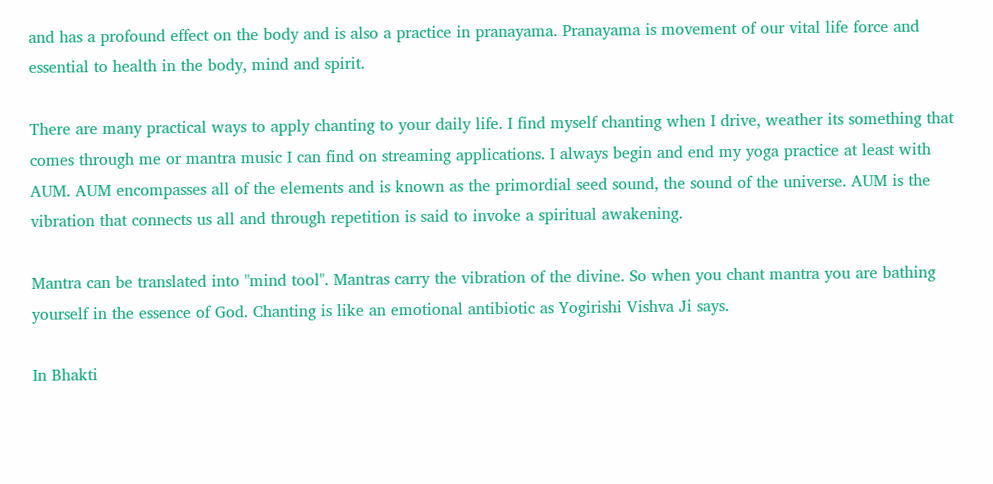and has a profound effect on the body and is also a practice in pranayama. Pranayama is movement of our vital life force and essential to health in the body, mind and spirit.

There are many practical ways to apply chanting to your daily life. I find myself chanting when I drive, weather its something that comes through me or mantra music I can find on streaming applications. I always begin and end my yoga practice at least with AUM. AUM encompasses all of the elements and is known as the primordial seed sound, the sound of the universe. AUM is the vibration that connects us all and through repetition is said to invoke a spiritual awakening.

Mantra can be translated into "mind tool". Mantras carry the vibration of the divine. So when you chant mantra you are bathing yourself in the essence of God. Chanting is like an emotional antibiotic as Yogirishi Vishva Ji says.

In Bhakti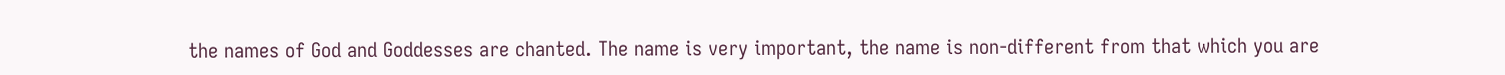the names of God and Goddesses are chanted. The name is very important, the name is non-different from that which you are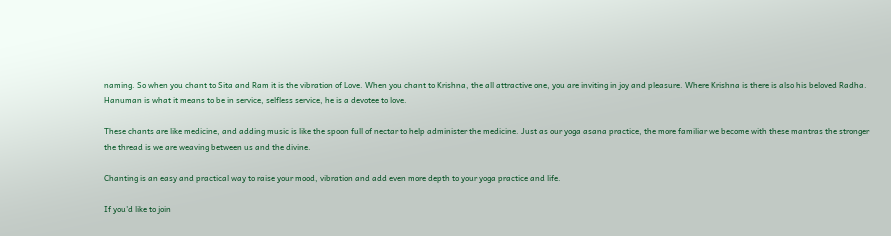naming. So when you chant to Sita and Ram it is the vibration of Love. When you chant to Krishna, the all attractive one, you are inviting in joy and pleasure. Where Krishna is there is also his beloved Radha. Hanuman is what it means to be in service, selfless service, he is a devotee to love.

These chants are like medicine, and adding music is like the spoon full of nectar to help administer the medicine. Just as our yoga asana practice, the more familiar we become with these mantras the stronger the thread is we are weaving between us and the divine.

Chanting is an easy and practical way to raise your mood, vibration and add even more depth to your yoga practice and life.

If you'd like to join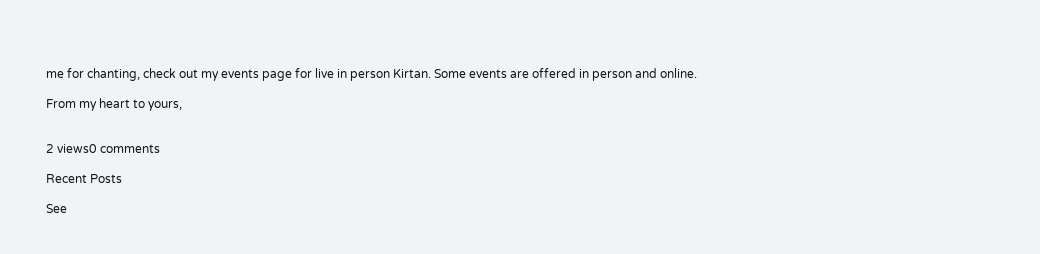me for chanting, check out my events page for live in person Kirtan. Some events are offered in person and online.

From my heart to yours,


2 views0 comments

Recent Posts

See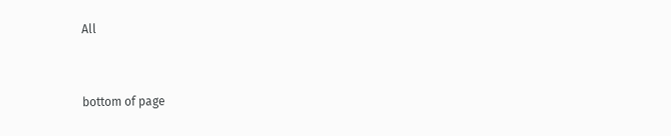All


bottom of page